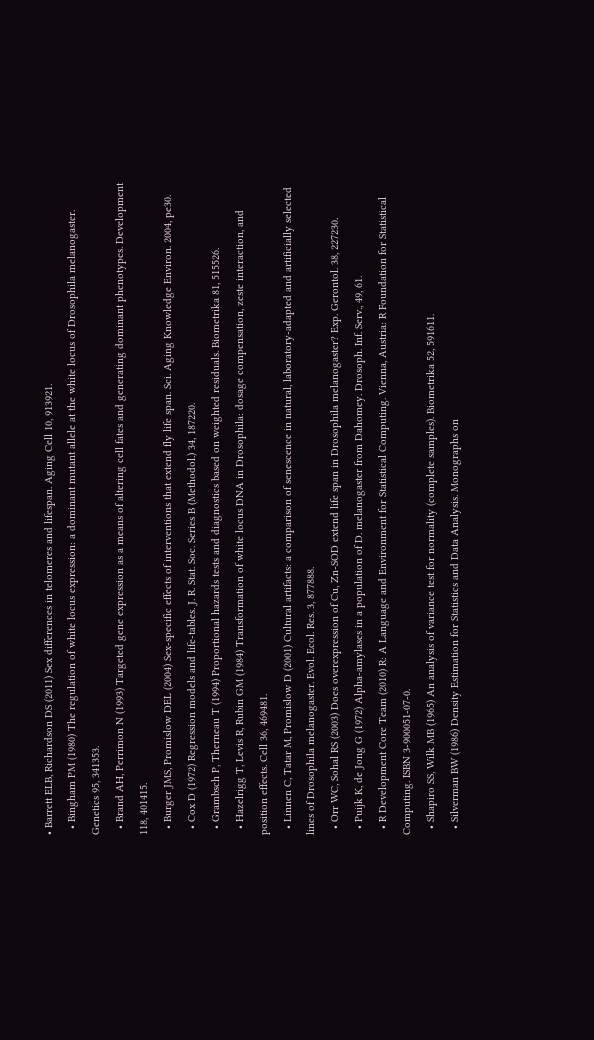• Barrett ELB, Richardson DS (2011) Sex differences in telomeres and lifespan. Aging Cell 10, 913921.
  • Bingham PM (1980) The regulation of white locus expression: a dominant mutant allele at the white locus of Drosophila melanogaster. Genetics 95, 341353.
  • Brand AH, Perrimon N (1993) Targeted gene expression as a means of altering cell fates and generating dominant phenotypes. Development 118, 401415.
  • Burger JMS, Promislow DEL (2004) Sex-specific effects of interventions that extend fly life span. Sci. Aging Knowledge Environ. 2004, pe30.
  • Cox D (1972) Regression models and life-tables. J. R. Stat. Soc. Series B (Methodol.) 34, 187220.
  • Grambsch P, Therneau T (1994) Proportional hazards tests and diagnostics based on weighted residuals. Biometrika 81, 515526.
  • Hazelrigg T, Levis R, Rubin GM (1984) Transformation of white locus DNA in Drosophila: dosage compensation, zeste interaction, and position effects. Cell 36, 469481.
  • Linnen C, Tatar M, Promislow D (2001) Cultural artifacts: a comparison of senescence in natural, laboratory-adapted and artificially selected lines of Drosophila melanogaster. Evol. Ecol. Res. 3, 877888.
  • Orr WC, Sohal RS (2003) Does overexpression of Cu, Zn-SOD extend life span in Drosophila melanogaster? Exp. Gerontol. 38, 227230.
  • Puijk K, de Jong G (1972) Alpha-amylases in a population of D. melanogaster from Dahomey. Drosoph. Inf. Serv., 49, 61.
  • R Development Core Team (2010) R: A Language and Environment for Statistical Computing. Vienna, Austria: R Foundation for Statistical Computing. ISBN 3-900051-07-0.
  • Shapiro SS, Wilk MB (1965) An analysis of variance test for normality (complete samples). Biometrika 52, 591611.
  • Silverman BW (1986) Density Estimation for Statistics and Data Analysis. Monographs on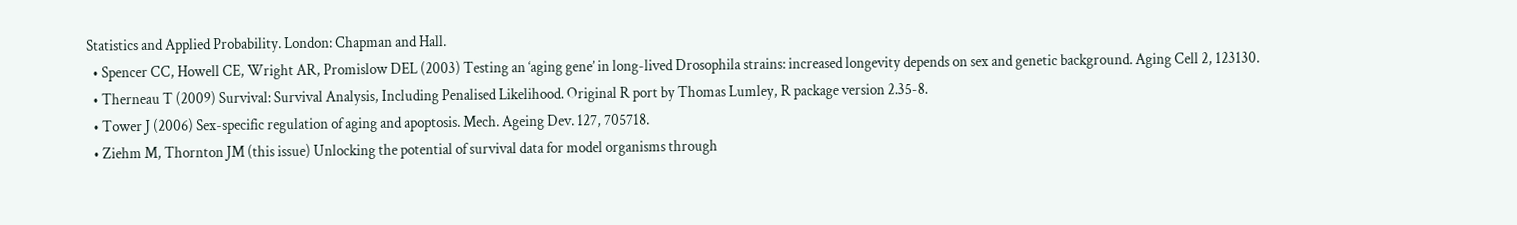Statistics and Applied Probability. London: Chapman and Hall.
  • Spencer CC, Howell CE, Wright AR, Promislow DEL (2003) Testing an ‘aging gene’ in long-lived Drosophila strains: increased longevity depends on sex and genetic background. Aging Cell 2, 123130.
  • Therneau T (2009) Survival: Survival Analysis, Including Penalised Likelihood. Original R port by Thomas Lumley, R package version 2.35-8.
  • Tower J (2006) Sex-specific regulation of aging and apoptosis. Mech. Ageing Dev. 127, 705718.
  • Ziehm M, Thornton JM (this issue) Unlocking the potential of survival data for model organisms through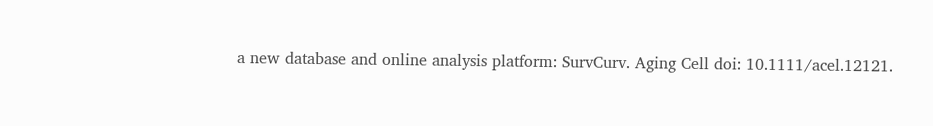a new database and online analysis platform: SurvCurv. Aging Cell doi: 10.1111/acel.12121.